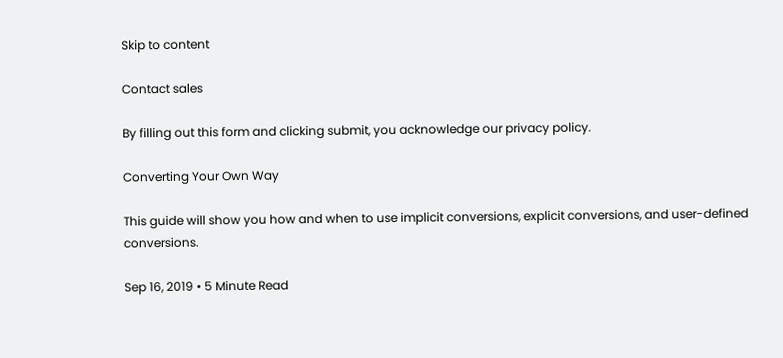Skip to content

Contact sales

By filling out this form and clicking submit, you acknowledge our privacy policy.

Converting Your Own Way

This guide will show you how and when to use implicit conversions, explicit conversions, and user-defined conversions.

Sep 16, 2019 • 5 Minute Read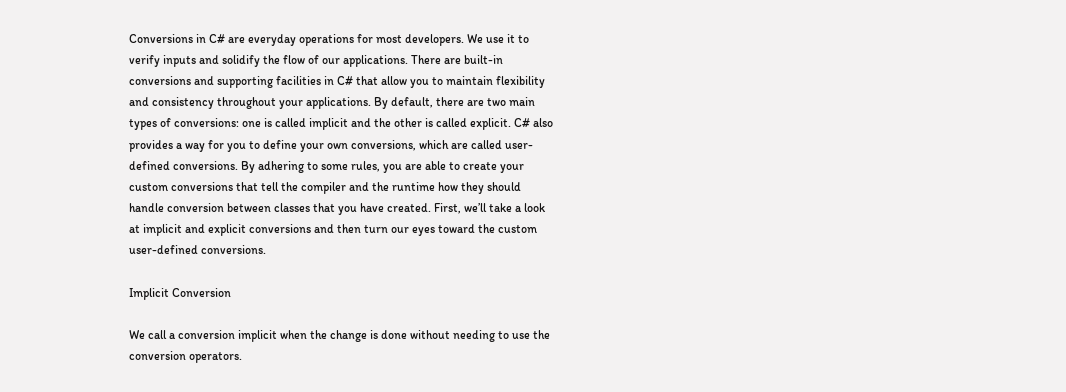Conversions in C# are everyday operations for most developers. We use it to verify inputs and solidify the flow of our applications. There are built-in conversions and supporting facilities in C# that allow you to maintain flexibility and consistency throughout your applications. By default, there are two main types of conversions: one is called implicit and the other is called explicit. C# also provides a way for you to define your own conversions, which are called user-defined conversions. By adhering to some rules, you are able to create your custom conversions that tell the compiler and the runtime how they should handle conversion between classes that you have created. First, we’ll take a look at implicit and explicit conversions and then turn our eyes toward the custom user-defined conversions.

Implicit Conversion

We call a conversion implicit when the change is done without needing to use the conversion operators.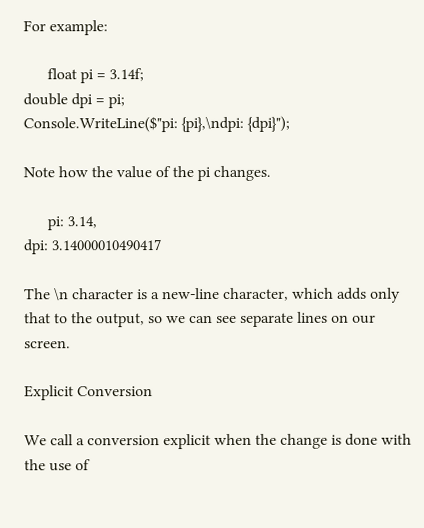For example:

      float pi = 3.14f;
double dpi = pi;
Console.WriteLine($"pi: {pi},\ndpi: {dpi}");

Note how the value of the pi changes.

      pi: 3.14,
dpi: 3.14000010490417

The \n character is a new-line character, which adds only that to the output, so we can see separate lines on our screen.

Explicit Conversion

We call a conversion explicit when the change is done with the use of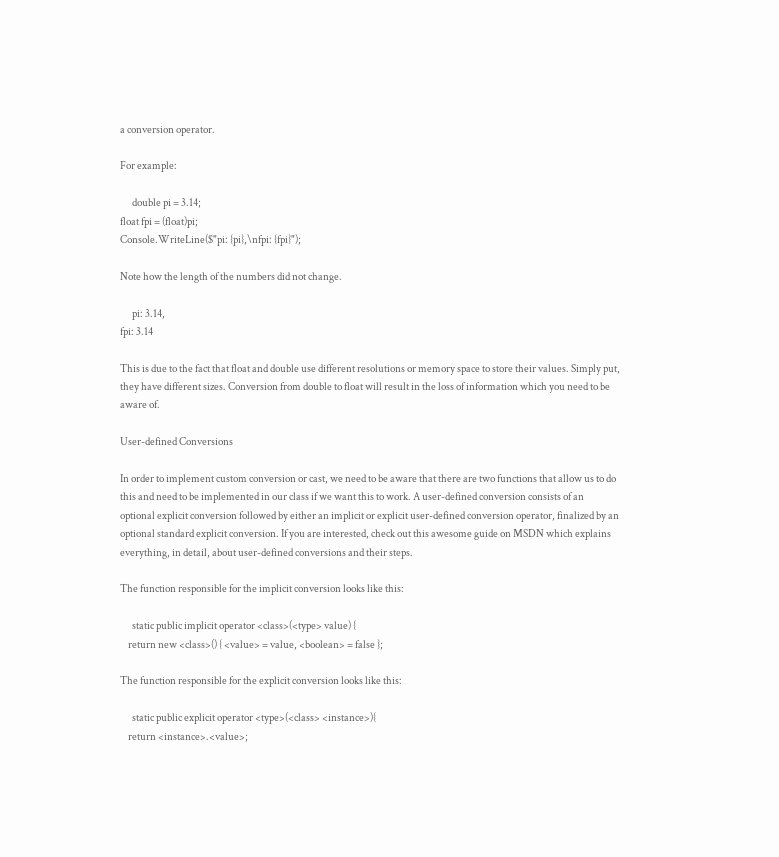a conversion operator.

For example:

      double pi = 3.14;
float fpi = (float)pi;
Console.WriteLine($"pi: {pi},\nfpi: {fpi}");

Note how the length of the numbers did not change.

      pi: 3.14,
fpi: 3.14

This is due to the fact that float and double use different resolutions or memory space to store their values. Simply put, they have different sizes. Conversion from double to float will result in the loss of information which you need to be aware of.

User-defined Conversions

In order to implement custom conversion or cast, we need to be aware that there are two functions that allow us to do this and need to be implemented in our class if we want this to work. A user-defined conversion consists of an optional explicit conversion followed by either an implicit or explicit user-defined conversion operator, finalized by an optional standard explicit conversion. If you are interested, check out this awesome guide on MSDN which explains everything, in detail, about user-defined conversions and their steps.

The function responsible for the implicit conversion looks like this:

      static public implicit operator <class>(<type> value) {
    return new <class>() { <value> = value, <boolean> = false };

The function responsible for the explicit conversion looks like this:

      static public explicit operator <type>(<class> <instance>){
    return <instance>.<value>;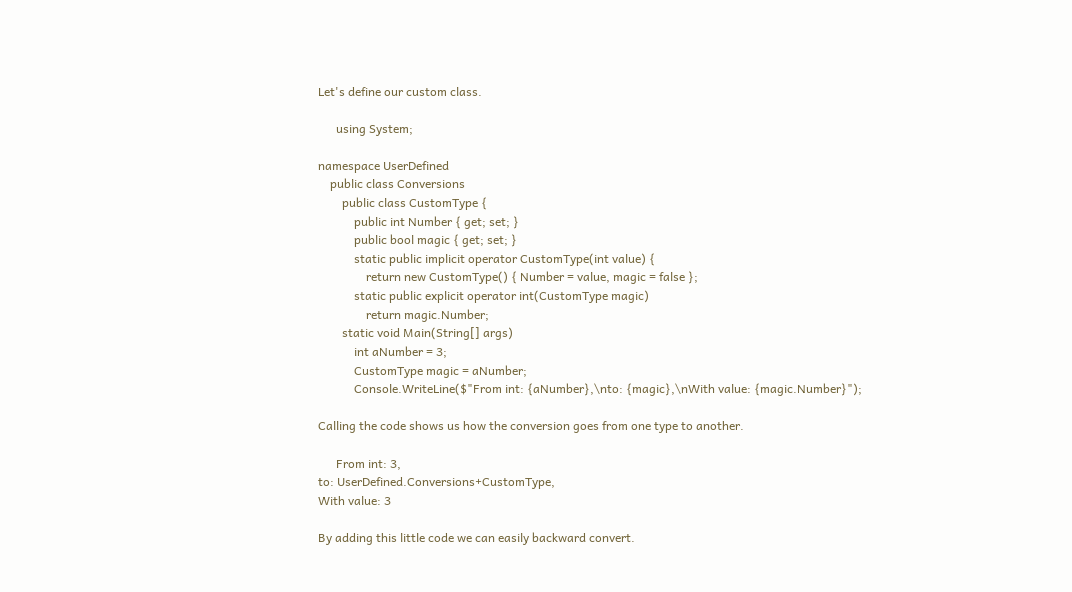Let's define our custom class.

      using System;

namespace UserDefined
    public class Conversions
        public class CustomType {
            public int Number { get; set; }
            public bool magic { get; set; }
            static public implicit operator CustomType(int value) {
                return new CustomType() { Number = value, magic = false };
            static public explicit operator int(CustomType magic)
                return magic.Number;
        static void Main(String[] args)
            int aNumber = 3;
            CustomType magic = aNumber;
            Console.WriteLine($"From int: {aNumber},\nto: {magic},\nWith value: {magic.Number}");

Calling the code shows us how the conversion goes from one type to another.

      From int: 3,
to: UserDefined.Conversions+CustomType,
With value: 3

By adding this little code we can easily backward convert.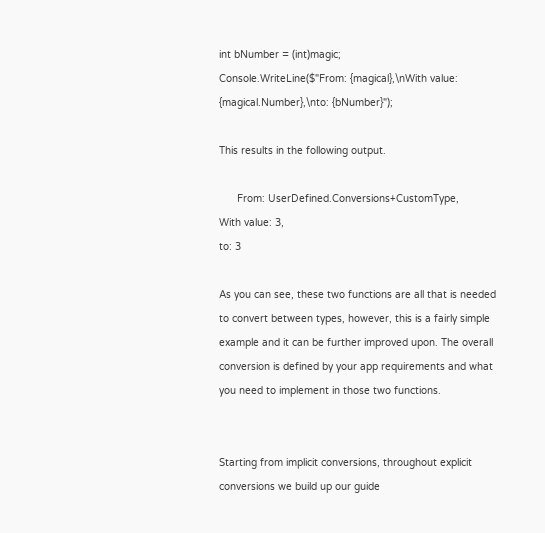int bNumber = (int)magic;
Console.WriteLine($"From: {magical},\nWith value: {magical.Number},\nto: {bNumber}");

This results in the following output.

      From: UserDefined.Conversions+CustomType,
With value: 3,
to: 3

As you can see, these two functions are all that is needed to convert between types, however, this is a fairly simple example and it can be further improved upon. The overall conversion is defined by your app requirements and what you need to implement in those two functions.


Starting from implicit conversions, throughout explicit conversions we build up our guide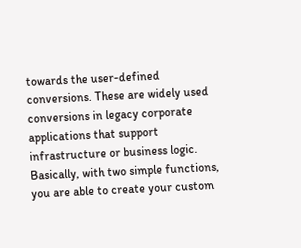towards the user-defined conversions. These are widely used conversions in legacy corporate applications that support infrastructure or business logic. Basically, with two simple functions, you are able to create your custom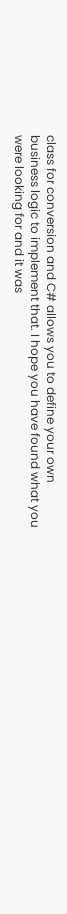class for conversion and C# allows you to define your own business logic to implement that. I hope you have found what you were looking for and it was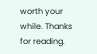worth your while. Thanks for reading.